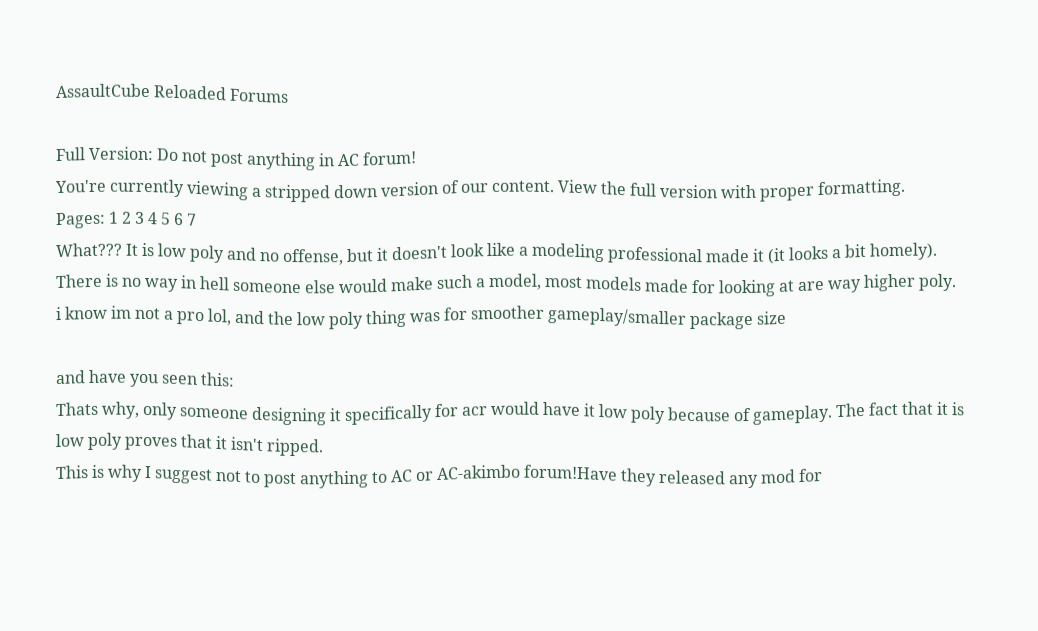AssaultCube Reloaded Forums

Full Version: Do not post anything in AC forum!
You're currently viewing a stripped down version of our content. View the full version with proper formatting.
Pages: 1 2 3 4 5 6 7
What??? It is low poly and no offense, but it doesn't look like a modeling professional made it (it looks a bit homely). There is no way in hell someone else would make such a model, most models made for looking at are way higher poly.
i know im not a pro lol, and the low poly thing was for smoother gameplay/smaller package size

and have you seen this:
Thats why, only someone designing it specifically for acr would have it low poly because of gameplay. The fact that it is low poly proves that it isn't ripped.
This is why I suggest not to post anything to AC or AC-akimbo forum!Have they released any mod for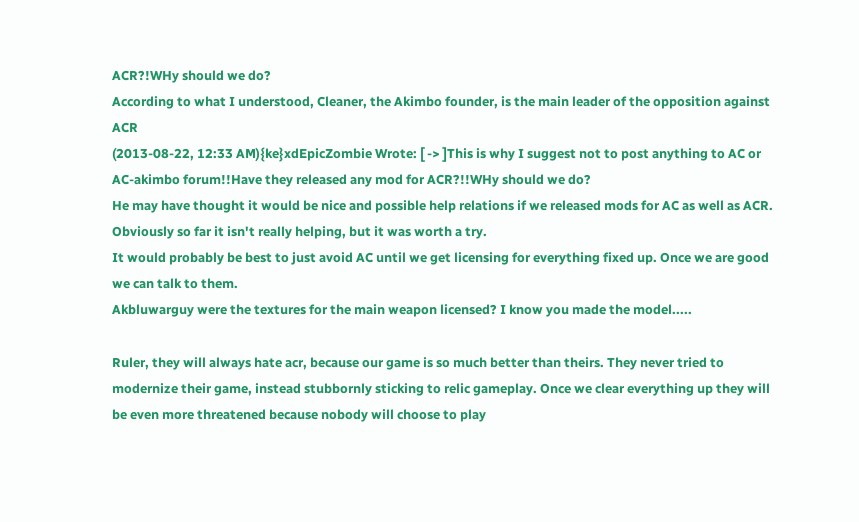ACR?!WHy should we do?
According to what I understood, Cleaner, the Akimbo founder, is the main leader of the opposition against ACR
(2013-08-22, 12:33 AM){ke}xdEpicZombie Wrote: [ -> ]This is why I suggest not to post anything to AC or AC-akimbo forum!!Have they released any mod for ACR?!!WHy should we do?
He may have thought it would be nice and possible help relations if we released mods for AC as well as ACR. Obviously so far it isn't really helping, but it was worth a try.
It would probably be best to just avoid AC until we get licensing for everything fixed up. Once we are good we can talk to them.
Akbluwarguy were the textures for the main weapon licensed? I know you made the model.....

Ruler, they will always hate acr, because our game is so much better than theirs. They never tried to modernize their game, instead stubbornly sticking to relic gameplay. Once we clear everything up they will be even more threatened because nobody will choose to play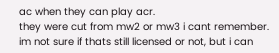ac when they can play acr.
they were cut from mw2 or mw3 i cant remember. im not sure if thats still licensed or not, but i can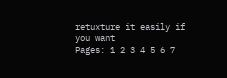retuxture it easily if you want
Pages: 1 2 3 4 5 6 7